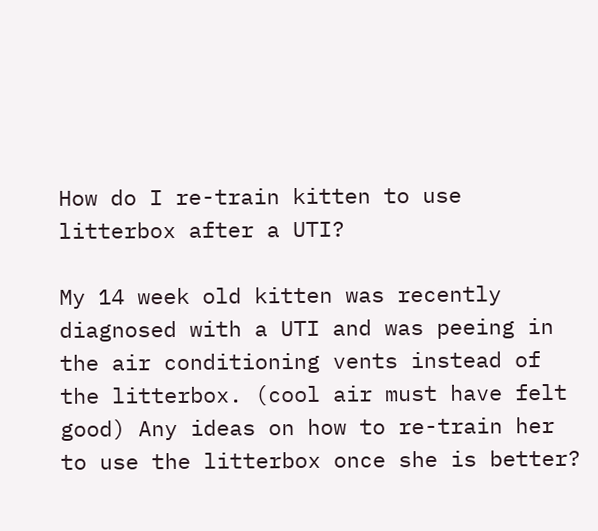How do I re-train kitten to use litterbox after a UTI?

My 14 week old kitten was recently diagnosed with a UTI and was peeing in the air conditioning vents instead of the litterbox. (cool air must have felt good) Any ideas on how to re-train her to use the litterbox once she is better?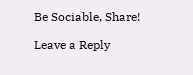Be Sociable, Share!

Leave a Reply